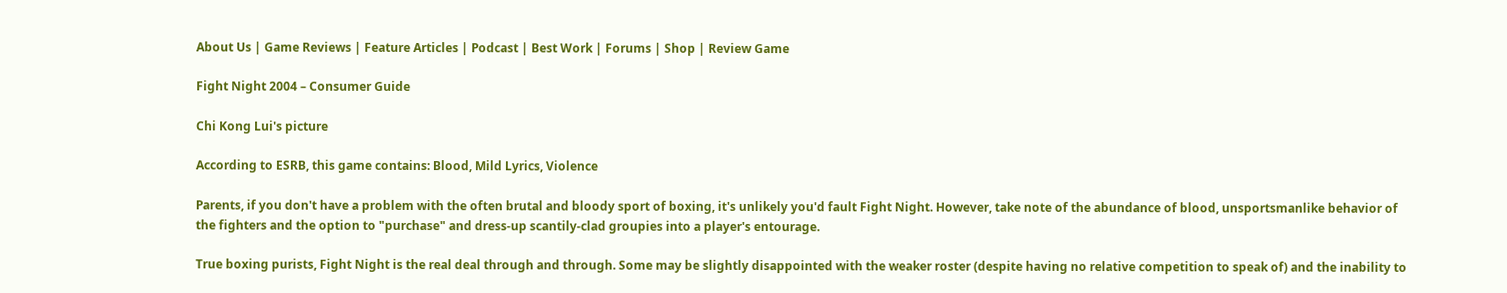About Us | Game Reviews | Feature Articles | Podcast | Best Work | Forums | Shop | Review Game

Fight Night 2004 – Consumer Guide

Chi Kong Lui's picture

According to ESRB, this game contains: Blood, Mild Lyrics, Violence

Parents, if you don't have a problem with the often brutal and bloody sport of boxing, it's unlikely you'd fault Fight Night. However, take note of the abundance of blood, unsportsmanlike behavior of the fighters and the option to "purchase" and dress-up scantily-clad groupies into a player's entourage.

True boxing purists, Fight Night is the real deal through and through. Some may be slightly disappointed with the weaker roster (despite having no relative competition to speak of) and the inability to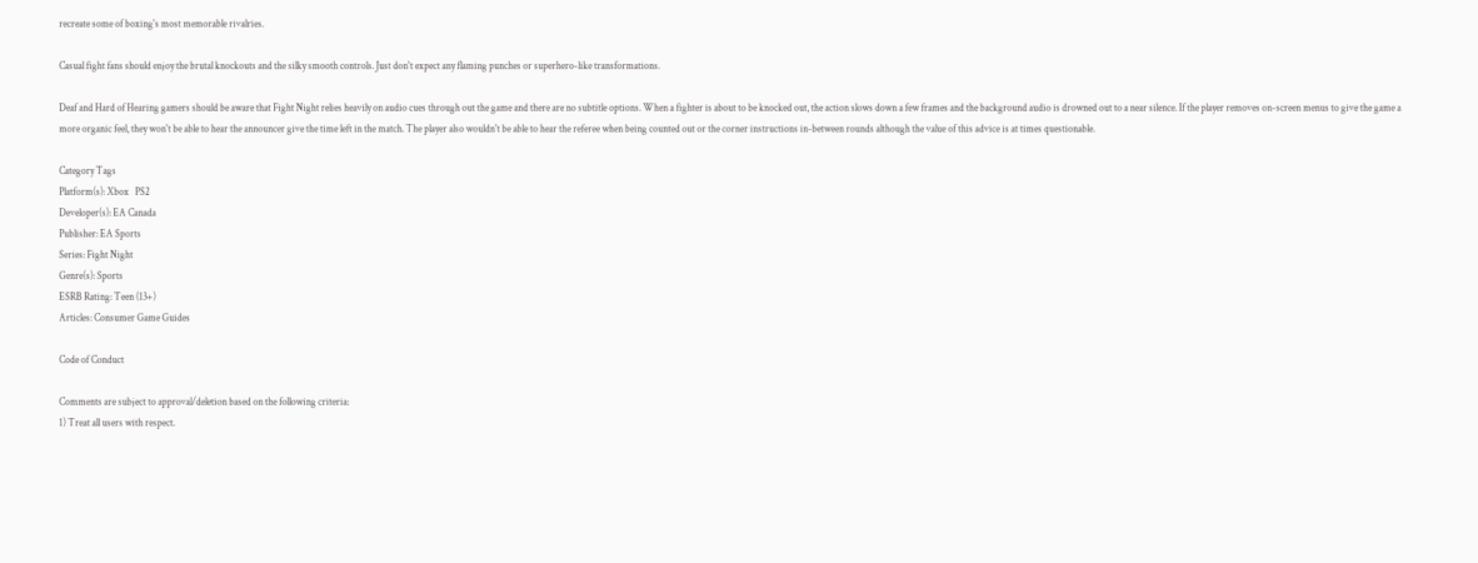recreate some of boxing's most memorable rivalries.

Casual fight fans should enjoy the brutal knockouts and the silky smooth controls. Just don't expect any flaming punches or superhero-like transformations.

Deaf and Hard of Hearing gamers should be aware that Fight Night relies heavily on audio cues through out the game and there are no subtitle options. When a fighter is about to be knocked out, the action slows down a few frames and the background audio is drowned out to a near silence. If the player removes on-screen menus to give the game a more organic feel, they won't be able to hear the announcer give the time left in the match. The player also wouldn't be able to hear the referee when being counted out or the corner instructions in-between rounds although the value of this advice is at times questionable.

Category Tags
Platform(s): Xbox   PS2
Developer(s): EA Canada
Publisher: EA Sports
Series: Fight Night
Genre(s): Sports
ESRB Rating: Teen (13+)
Articles: Consumer Game Guides

Code of Conduct

Comments are subject to approval/deletion based on the following criteria:
1) Treat all users with respect.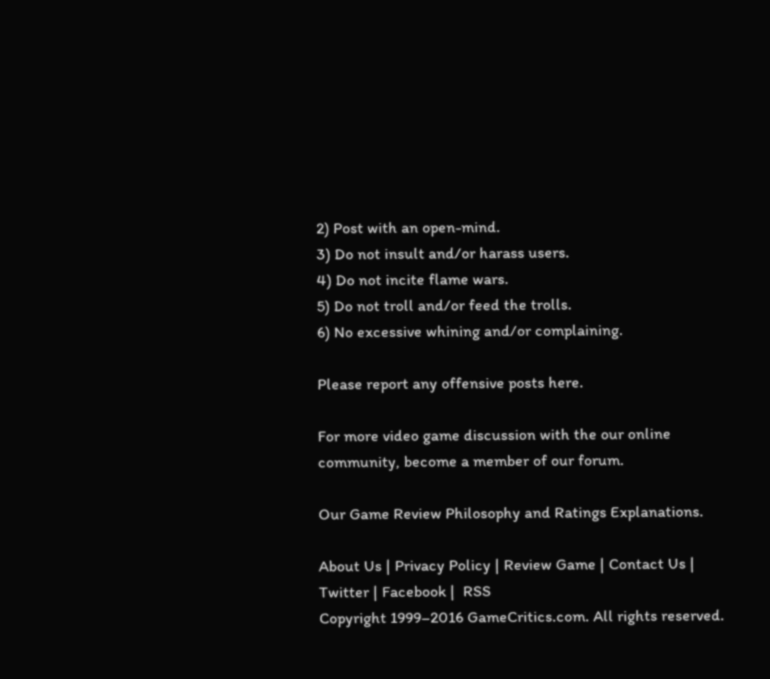2) Post with an open-mind.
3) Do not insult and/or harass users.
4) Do not incite flame wars.
5) Do not troll and/or feed the trolls.
6) No excessive whining and/or complaining.

Please report any offensive posts here.

For more video game discussion with the our online community, become a member of our forum.

Our Game Review Philosophy and Ratings Explanations.

About Us | Privacy Policy | Review Game | Contact Us | Twitter | Facebook |  RSS
Copyright 1999–2016 GameCritics.com. All rights reserved.